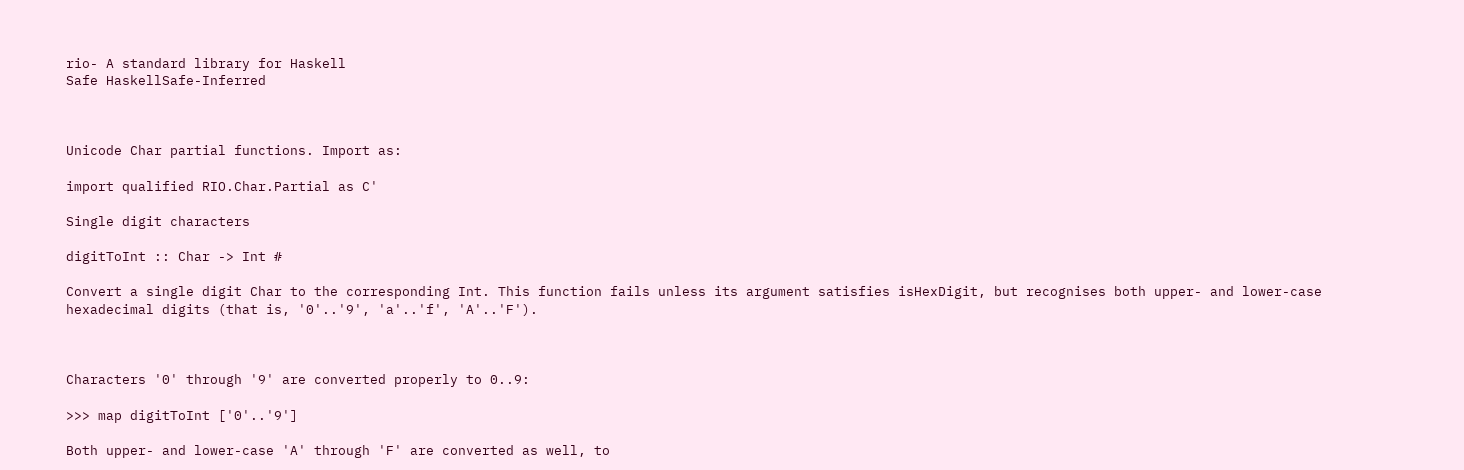rio- A standard library for Haskell
Safe HaskellSafe-Inferred



Unicode Char partial functions. Import as:

import qualified RIO.Char.Partial as C'

Single digit characters

digitToInt :: Char -> Int #

Convert a single digit Char to the corresponding Int. This function fails unless its argument satisfies isHexDigit, but recognises both upper- and lower-case hexadecimal digits (that is, '0'..'9', 'a'..'f', 'A'..'F').



Characters '0' through '9' are converted properly to 0..9:

>>> map digitToInt ['0'..'9']

Both upper- and lower-case 'A' through 'F' are converted as well, to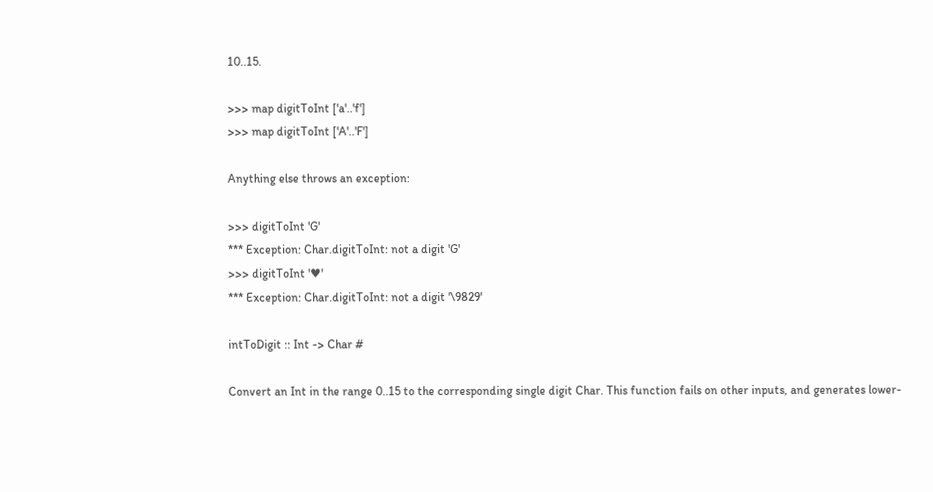10..15.

>>> map digitToInt ['a'..'f']
>>> map digitToInt ['A'..'F']

Anything else throws an exception:

>>> digitToInt 'G'
*** Exception: Char.digitToInt: not a digit 'G'
>>> digitToInt '♥'
*** Exception: Char.digitToInt: not a digit '\9829'

intToDigit :: Int -> Char #

Convert an Int in the range 0..15 to the corresponding single digit Char. This function fails on other inputs, and generates lower-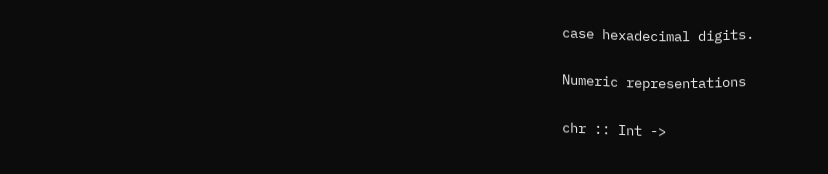case hexadecimal digits.

Numeric representations

chr :: Int ->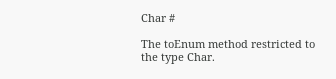Char #

The toEnum method restricted to the type Char.